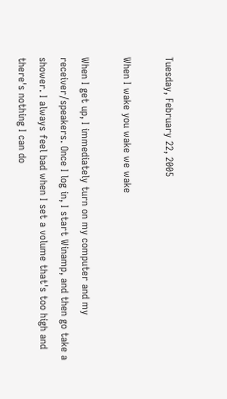Tuesday, February 22, 2005

When I wake you wake we wake

When I get up, I immediately turn on my computer and my receiver/speakers. Once I log in, I start Winamp, and then go take a shower. I always feel bad when I set a volume that's too high and there's nothing I can do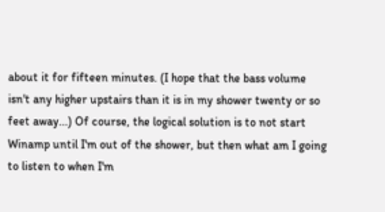about it for fifteen minutes. (I hope that the bass volume isn't any higher upstairs than it is in my shower twenty or so feet away...) Of course, the logical solution is to not start Winamp until I'm out of the shower, but then what am I going to listen to when I'm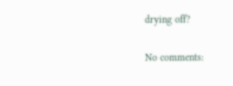drying off?

No comments: